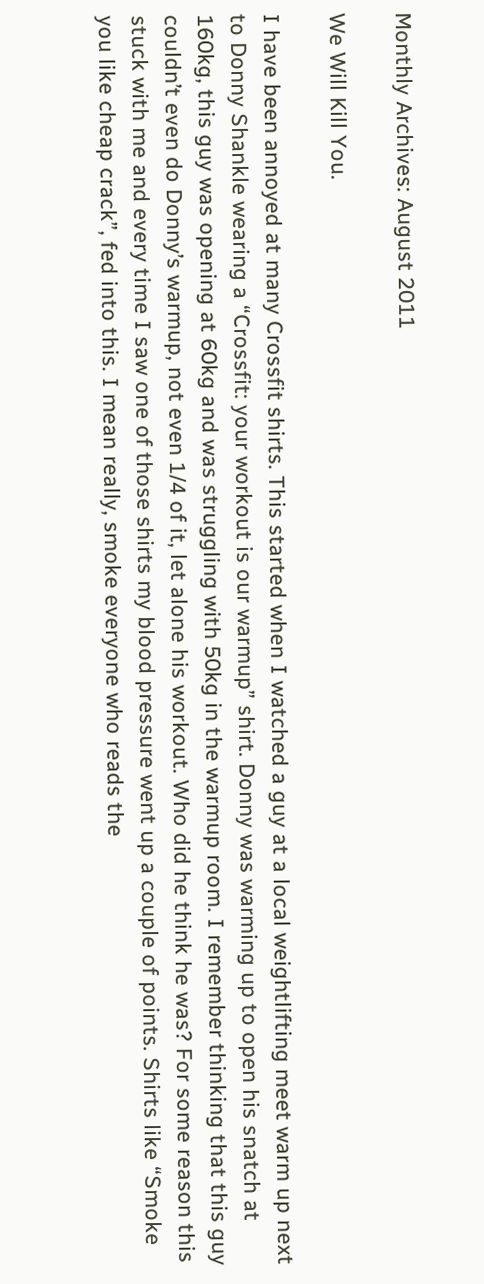Monthly Archives: August 2011

We Will Kill You.

I have been annoyed at many Crossfit shirts. This started when I watched a guy at a local weightlifting meet warm up next to Donny Shankle wearing a “Crossfit: your workout is our warmup” shirt. Donny was warming up to open his snatch at 160kg, this guy was opening at 60kg and was struggling with 50kg in the warmup room. I remember thinking that this guy couldn’t even do Donny’s warmup, not even 1/4 of it, let alone his workout. Who did he think he was? For some reason this stuck with me and every time I saw one of those shirts my blood pressure went up a couple of points. Shirts like “Smoke you like cheap crack”, fed into this. I mean really, smoke everyone who reads the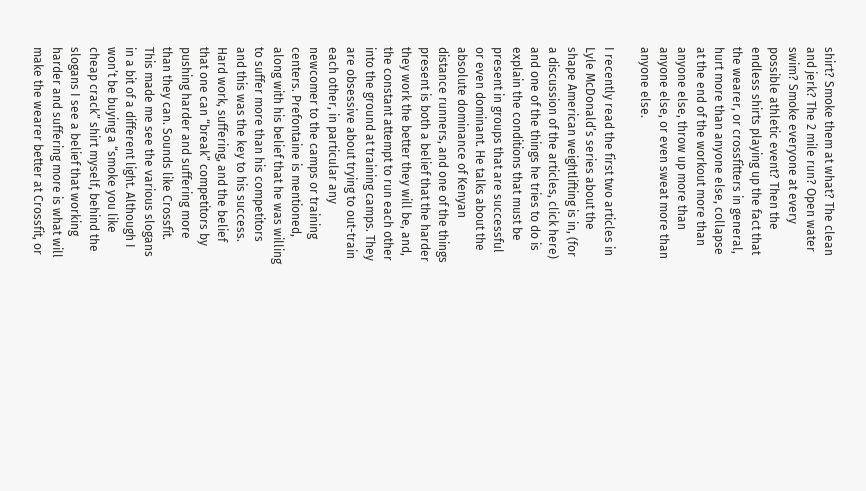shirt? Smoke them at what? The clean and jerk? The 2 mile run? Open water swim? Smoke everyone at every possible athletic event? Then the endless shirts playing up the fact that the wearer, or crossfitters in general, hurt more than anyone else, collapse at the end of the workout more than anyone else, throw up more than anyone else, or even sweat more than anyone else.

I recently read the first two articles in Lyle McDonald’s series about the shape American weightlifting is in, (for a discussion of the articles, click here) and one of the things he tries to do is explain the conditions that must be present in groups that are successful or even dominant. He talks about the absolute dominance of Kenyan distance runners, and one of the things present is both a belief that the harder they work the better they will be, and, the constant attempt to run each other into the ground at training camps. They are obsessive about trying to out-train each other, in particular any newcomer to the camps or training centers. Prefontaine is mentioned, along with his belief that he was willing to suffer more than his competitors and this was the key to his success. Hard work, suffering, and the belief that one can “break” competitors by pushing harder and suffering more than they can. Sounds like Crossfit. This made me see the various slogans in a bit of a different light. Although I won’t be buying a “smoke you like cheap crack” shirt myself, behind the slogans I see a belief that working harder and suffering more is what will make the wearer better at Crossfit, or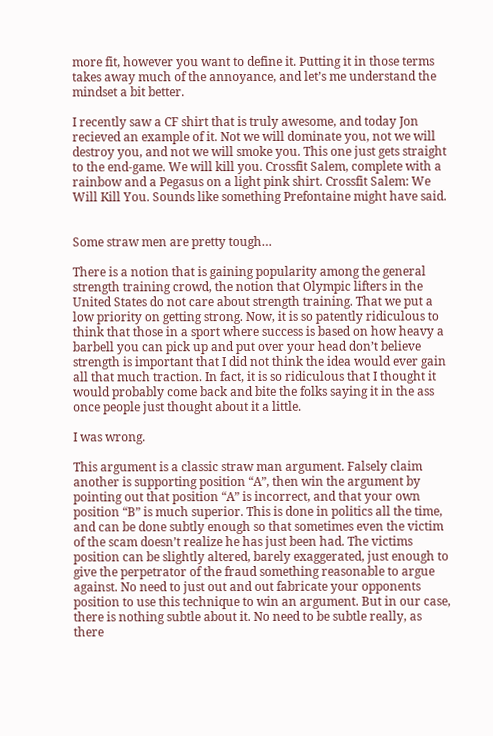more fit, however you want to define it. Putting it in those terms takes away much of the annoyance, and let’s me understand the mindset a bit better.

I recently saw a CF shirt that is truly awesome, and today Jon recieved an example of it. Not we will dominate you, not we will destroy you, and not we will smoke you. This one just gets straight to the end-game. We will kill you. Crossfit Salem, complete with a rainbow and a Pegasus on a light pink shirt. Crossfit Salem: We Will Kill You. Sounds like something Prefontaine might have said.


Some straw men are pretty tough…

There is a notion that is gaining popularity among the general strength training crowd, the notion that Olympic lifters in the United States do not care about strength training. That we put a low priority on getting strong. Now, it is so patently ridiculous to think that those in a sport where success is based on how heavy a barbell you can pick up and put over your head don’t believe strength is important that I did not think the idea would ever gain all that much traction. In fact, it is so ridiculous that I thought it would probably come back and bite the folks saying it in the ass once people just thought about it a little.

I was wrong.

This argument is a classic straw man argument. Falsely claim another is supporting position “A”, then win the argument by pointing out that position “A” is incorrect, and that your own position “B” is much superior. This is done in politics all the time, and can be done subtly enough so that sometimes even the victim of the scam doesn’t realize he has just been had. The victims position can be slightly altered, barely exaggerated, just enough to give the perpetrator of the fraud something reasonable to argue against. No need to just out and out fabricate your opponents position to use this technique to win an argument. But in our case, there is nothing subtle about it. No need to be subtle really, as there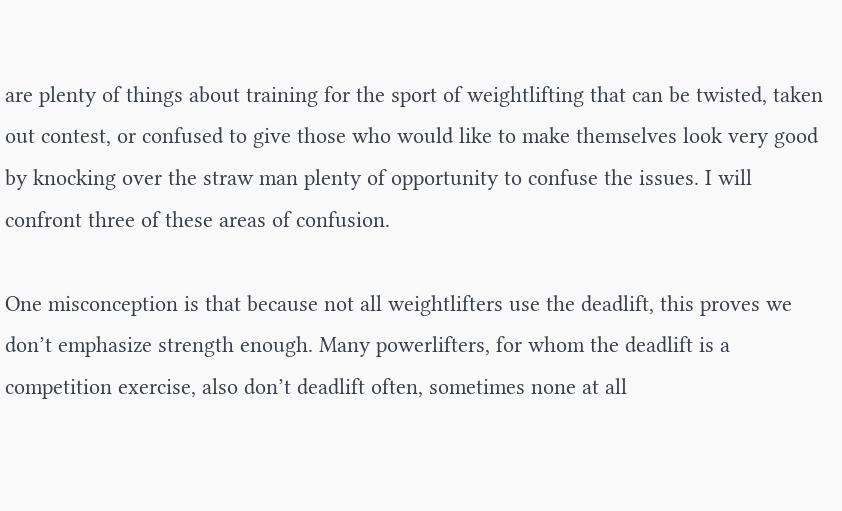are plenty of things about training for the sport of weightlifting that can be twisted, taken out contest, or confused to give those who would like to make themselves look very good by knocking over the straw man plenty of opportunity to confuse the issues. I will confront three of these areas of confusion.

One misconception is that because not all weightlifters use the deadlift, this proves we don’t emphasize strength enough. Many powerlifters, for whom the deadlift is a competition exercise, also don’t deadlift often, sometimes none at all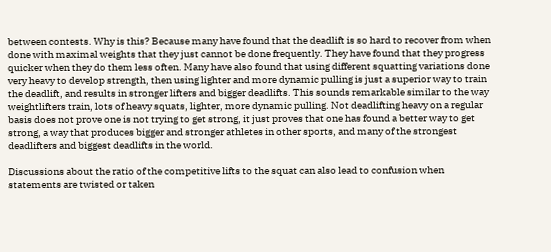between contests. Why is this? Because many have found that the deadlift is so hard to recover from when done with maximal weights that they just cannot be done frequently. They have found that they progress quicker when they do them less often. Many have also found that using different squatting variations done very heavy to develop strength, then using lighter and more dynamic pulling is just a superior way to train the deadlift, and results in stronger lifters and bigger deadlifts. This sounds remarkable similar to the way weightlifters train, lots of heavy squats, lighter, more dynamic pulling. Not deadlifting heavy on a regular basis does not prove one is not trying to get strong, it just proves that one has found a better way to get strong, a way that produces bigger and stronger athletes in other sports, and many of the strongest deadlifters and biggest deadlifts in the world.

Discussions about the ratio of the competitive lifts to the squat can also lead to confusion when statements are twisted or taken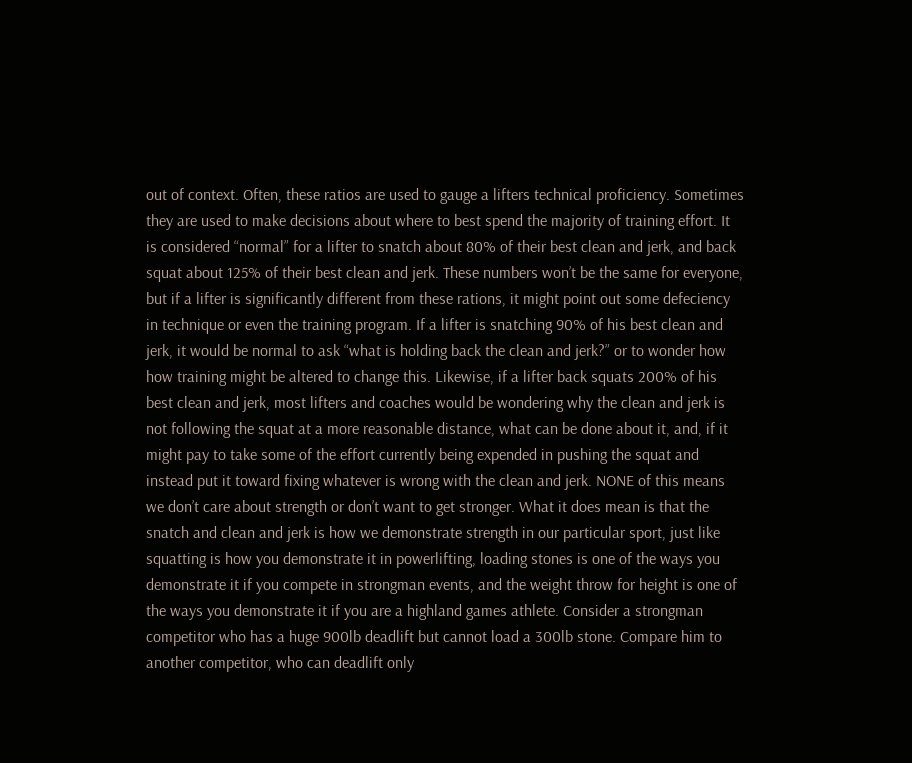out of context. Often, these ratios are used to gauge a lifters technical proficiency. Sometimes they are used to make decisions about where to best spend the majority of training effort. It is considered “normal” for a lifter to snatch about 80% of their best clean and jerk, and back squat about 125% of their best clean and jerk. These numbers won’t be the same for everyone, but if a lifter is significantly different from these rations, it might point out some defeciency in technique or even the training program. If a lifter is snatching 90% of his best clean and jerk, it would be normal to ask “what is holding back the clean and jerk?” or to wonder how how training might be altered to change this. Likewise, if a lifter back squats 200% of his best clean and jerk, most lifters and coaches would be wondering why the clean and jerk is not following the squat at a more reasonable distance, what can be done about it, and, if it might pay to take some of the effort currently being expended in pushing the squat and instead put it toward fixing whatever is wrong with the clean and jerk. NONE of this means we don’t care about strength or don’t want to get stronger. What it does mean is that the snatch and clean and jerk is how we demonstrate strength in our particular sport, just like squatting is how you demonstrate it in powerlifting, loading stones is one of the ways you demonstrate it if you compete in strongman events, and the weight throw for height is one of the ways you demonstrate it if you are a highland games athlete. Consider a strongman competitor who has a huge 900lb deadlift but cannot load a 300lb stone. Compare him to another competitor, who can deadlift only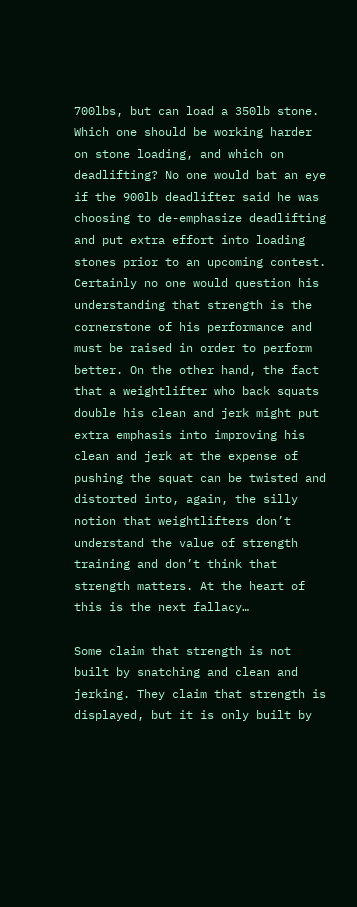700lbs, but can load a 350lb stone. Which one should be working harder on stone loading, and which on deadlifting? No one would bat an eye if the 900lb deadlifter said he was choosing to de-emphasize deadlifting and put extra effort into loading stones prior to an upcoming contest. Certainly no one would question his understanding that strength is the cornerstone of his performance and must be raised in order to perform better. On the other hand, the fact that a weightlifter who back squats double his clean and jerk might put extra emphasis into improving his clean and jerk at the expense of pushing the squat can be twisted and distorted into, again, the silly notion that weightlifters don’t understand the value of strength training and don’t think that strength matters. At the heart of this is the next fallacy…

Some claim that strength is not built by snatching and clean and jerking. They claim that strength is displayed, but it is only built by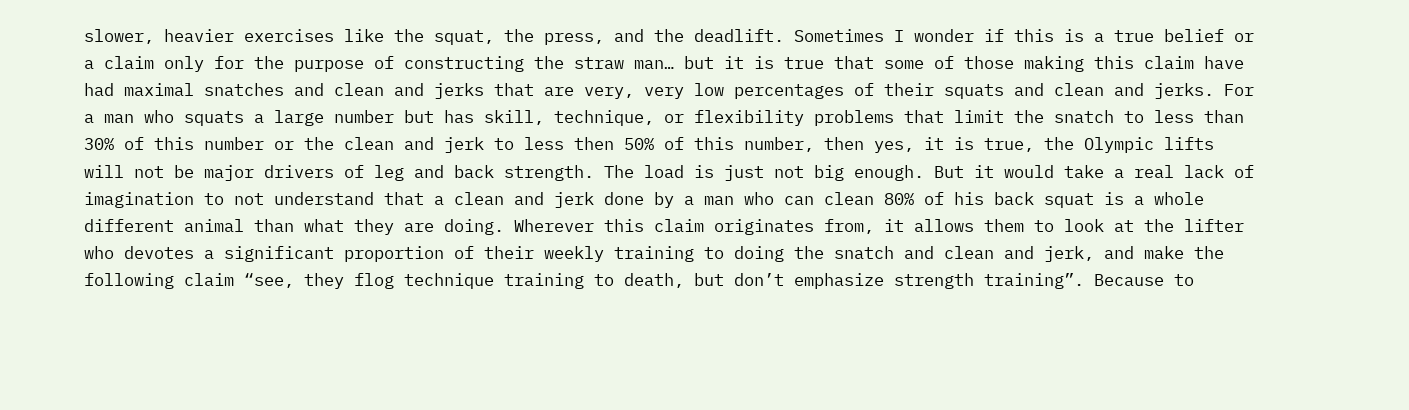slower, heavier exercises like the squat, the press, and the deadlift. Sometimes I wonder if this is a true belief or a claim only for the purpose of constructing the straw man… but it is true that some of those making this claim have had maximal snatches and clean and jerks that are very, very low percentages of their squats and clean and jerks. For a man who squats a large number but has skill, technique, or flexibility problems that limit the snatch to less than 30% of this number or the clean and jerk to less then 50% of this number, then yes, it is true, the Olympic lifts will not be major drivers of leg and back strength. The load is just not big enough. But it would take a real lack of imagination to not understand that a clean and jerk done by a man who can clean 80% of his back squat is a whole different animal than what they are doing. Wherever this claim originates from, it allows them to look at the lifter who devotes a significant proportion of their weekly training to doing the snatch and clean and jerk, and make the following claim “see, they flog technique training to death, but don’t emphasize strength training”. Because to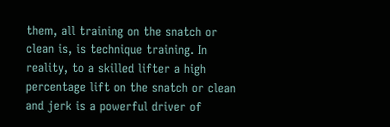them, all training on the snatch or clean is, is technique training. In reality, to a skilled lifter a high percentage lift on the snatch or clean and jerk is a powerful driver of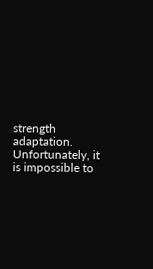strength adaptation. Unfortunately, it is impossible to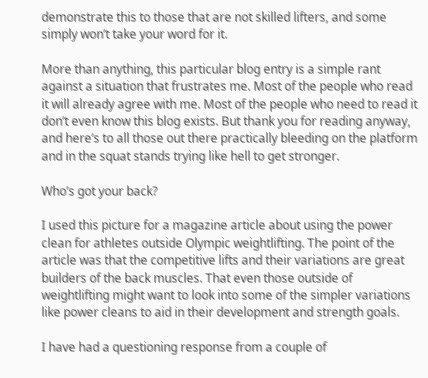demonstrate this to those that are not skilled lifters, and some simply won’t take your word for it.

More than anything, this particular blog entry is a simple rant against a situation that frustrates me. Most of the people who read it will already agree with me. Most of the people who need to read it don’t even know this blog exists. But thank you for reading anyway, and here’s to all those out there practically bleeding on the platform and in the squat stands trying like hell to get stronger.

Who’s got your back?

I used this picture for a magazine article about using the power clean for athletes outside Olympic weightlifting. The point of the article was that the competitive lifts and their variations are great builders of the back muscles. That even those outside of weightlifting might want to look into some of the simpler variations like power cleans to aid in their development and strength goals.

I have had a questioning response from a couple of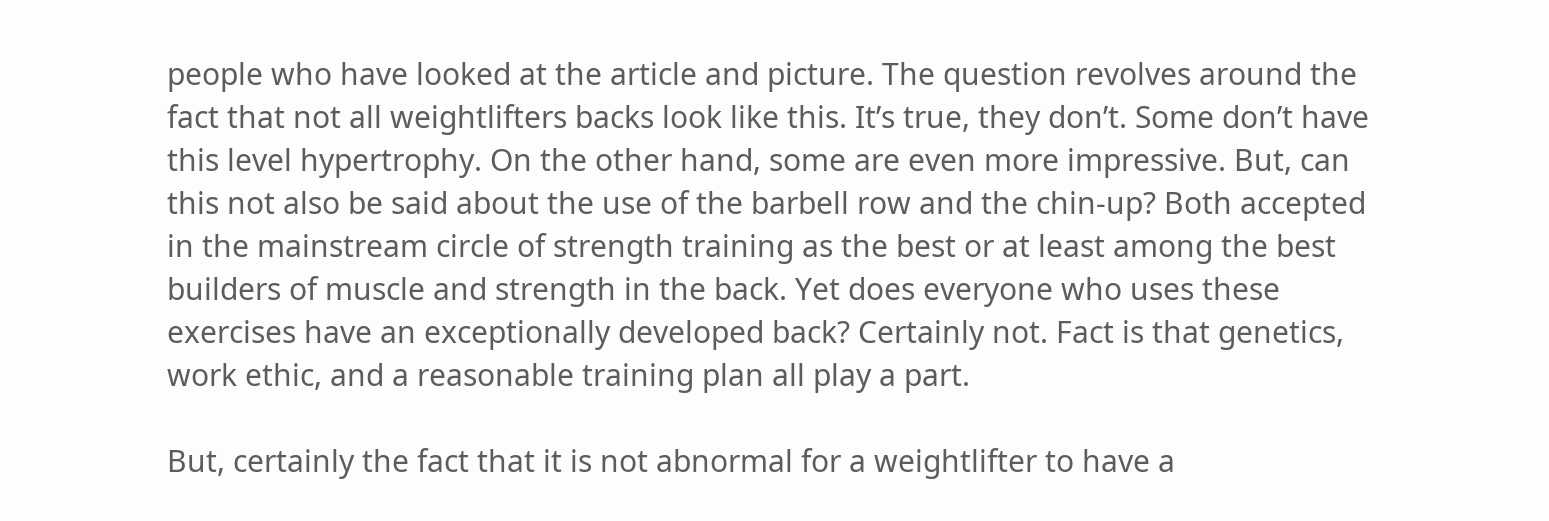people who have looked at the article and picture. The question revolves around the fact that not all weightlifters backs look like this. It’s true, they don’t. Some don’t have this level hypertrophy. On the other hand, some are even more impressive. But, can this not also be said about the use of the barbell row and the chin-up? Both accepted in the mainstream circle of strength training as the best or at least among the best builders of muscle and strength in the back. Yet does everyone who uses these exercises have an exceptionally developed back? Certainly not. Fact is that genetics, work ethic, and a reasonable training plan all play a part.

But, certainly the fact that it is not abnormal for a weightlifter to have a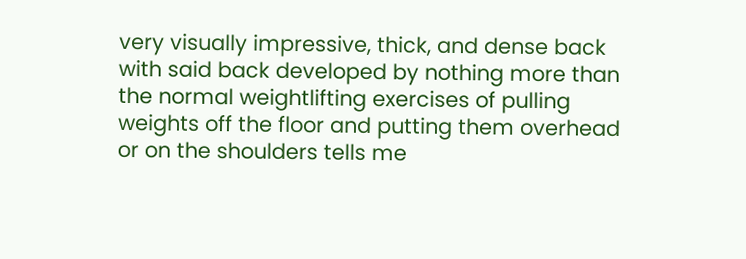very visually impressive, thick, and dense back with said back developed by nothing more than the normal weightlifting exercises of pulling weights off the floor and putting them overhead or on the shoulders tells me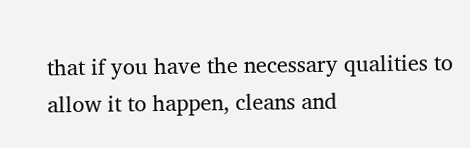that if you have the necessary qualities to allow it to happen, cleans and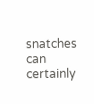snatches can certainly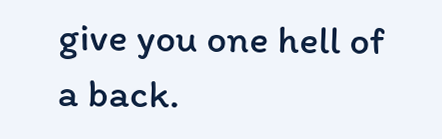give you one hell of a back.